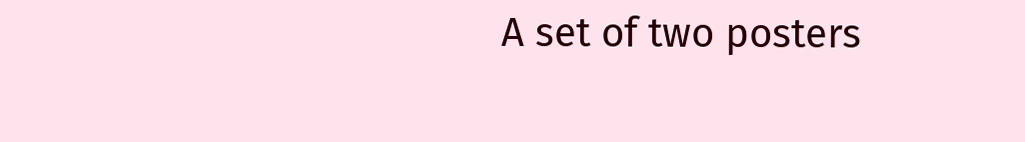A set of two posters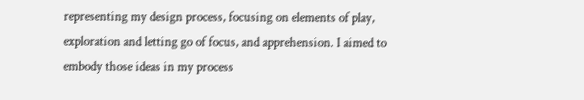representing my design process, focusing on elements of play, exploration and letting go of focus, and apprehension. I aimed to embody those ideas in my process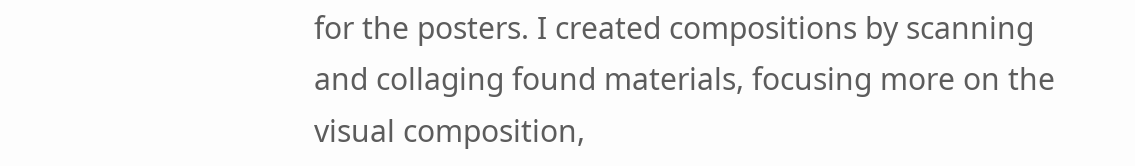for the posters. I created compositions by scanning and collaging found materials, focusing more on the visual composition,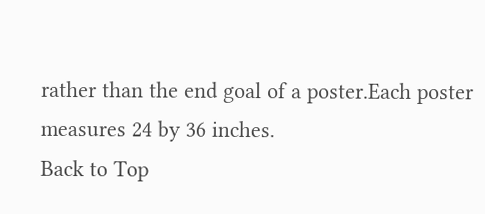rather than the end goal of a poster.Each poster measures 24 by 36 inches.
Back to Top